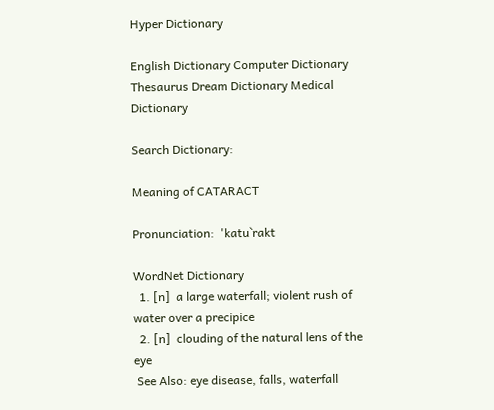Hyper Dictionary

English Dictionary Computer Dictionary Thesaurus Dream Dictionary Medical Dictionary

Search Dictionary:

Meaning of CATARACT

Pronunciation:  'katu`rakt

WordNet Dictionary
  1. [n]  a large waterfall; violent rush of water over a precipice
  2. [n]  clouding of the natural lens of the eye
 See Also: eye disease, falls, waterfall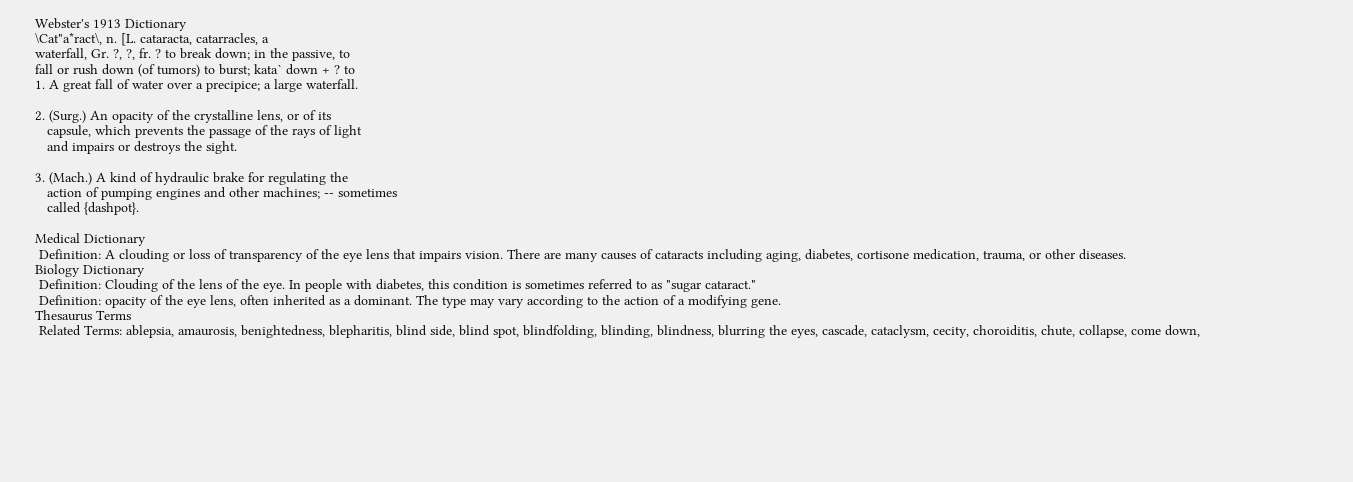Webster's 1913 Dictionary
\Cat"a*ract\, n. [L. cataracta, catarracles, a
waterfall, Gr. ?, ?, fr. ? to break down; in the passive, to
fall or rush down (of tumors) to burst; kata` down + ? to
1. A great fall of water over a precipice; a large waterfall.

2. (Surg.) An opacity of the crystalline lens, or of its
   capsule, which prevents the passage of the rays of light
   and impairs or destroys the sight.

3. (Mach.) A kind of hydraulic brake for regulating the
   action of pumping engines and other machines; -- sometimes
   called {dashpot}.

Medical Dictionary
 Definition: A clouding or loss of transparency of the eye lens that impairs vision. There are many causes of cataracts including aging, diabetes, cortisone medication, trauma, or other diseases.
Biology Dictionary
 Definition: Clouding of the lens of the eye. In people with diabetes, this condition is sometimes referred to as "sugar cataract."
 Definition: opacity of the eye lens, often inherited as a dominant. The type may vary according to the action of a modifying gene.
Thesaurus Terms
 Related Terms: ablepsia, amaurosis, benightedness, blepharitis, blind side, blind spot, blindfolding, blinding, blindness, blurring the eyes, cascade, cataclysm, cecity, choroiditis, chute, collapse, come down,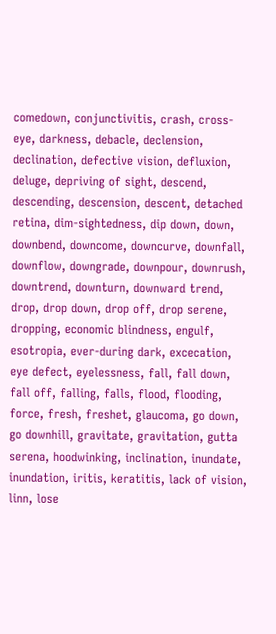comedown, conjunctivitis, crash, cross-eye, darkness, debacle, declension, declination, defective vision, defluxion, deluge, depriving of sight, descend, descending, descension, descent, detached retina, dim-sightedness, dip down, down, downbend, downcome, downcurve, downfall, downflow, downgrade, downpour, downrush, downtrend, downturn, downward trend, drop, drop down, drop off, drop serene, dropping, economic blindness, engulf, esotropia, ever-during dark, excecation, eye defect, eyelessness, fall, fall down, fall off, falling, falls, flood, flooding, force, fresh, freshet, glaucoma, go down, go downhill, gravitate, gravitation, gutta serena, hoodwinking, inclination, inundate, inundation, iritis, keratitis, lack of vision, linn, lose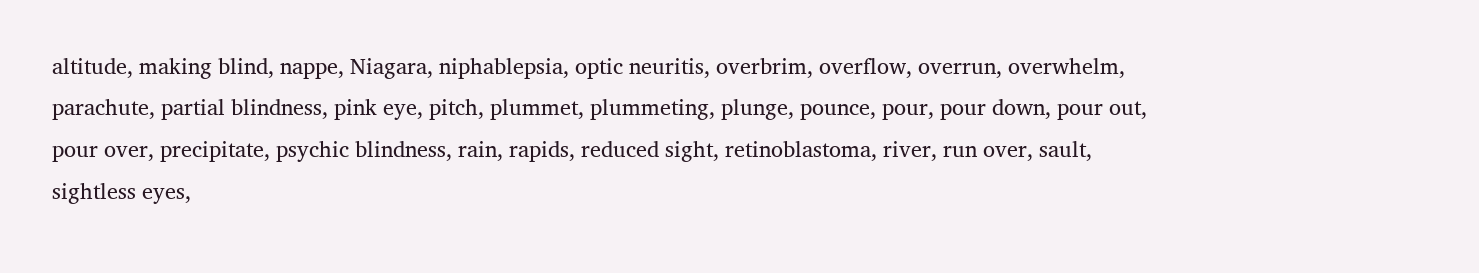altitude, making blind, nappe, Niagara, niphablepsia, optic neuritis, overbrim, overflow, overrun, overwhelm, parachute, partial blindness, pink eye, pitch, plummet, plummeting, plunge, pounce, pour, pour down, pour out, pour over, precipitate, psychic blindness, rain, rapids, reduced sight, retinoblastoma, river, run over, sault, sightless eyes,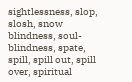sightlessness, slop, slosh, snow blindness, soul-blindness, spate, spill, spill out, spill over, spiritual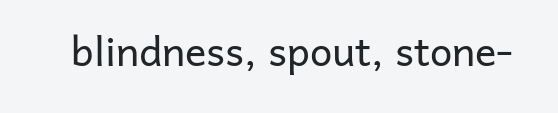blindness, spout, stone-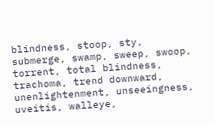blindness, stoop, sty, submerge, swamp, sweep, swoop, torrent, total blindness, trachoma, trend downward, unenlightenment, unseeingness, uveitis, walleye,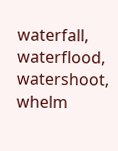waterfall, waterflood, watershoot, whelm